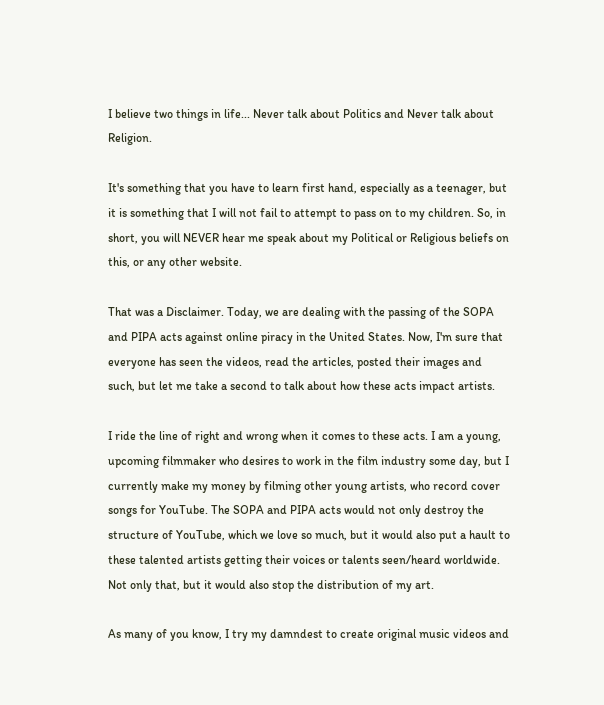I believe two things in life... Never talk about Politics and Never talk about Religion.

It's something that you have to learn first hand, especially as a teenager, but it is something that I will not fail to attempt to pass on to my children. So, in short, you will NEVER hear me speak about my Political or Religious beliefs on this, or any other website.

That was a Disclaimer. Today, we are dealing with the passing of the SOPA and PIPA acts against online piracy in the United States. Now, I'm sure that everyone has seen the videos, read the articles, posted their images and such, but let me take a second to talk about how these acts impact artists.

I ride the line of right and wrong when it comes to these acts. I am a young, upcoming filmmaker who desires to work in the film industry some day, but I currently make my money by filming other young artists, who record cover songs for YouTube. The SOPA and PIPA acts would not only destroy the structure of YouTube, which we love so much, but it would also put a hault to these talented artists getting their voices or talents seen/heard worldwide. Not only that, but it would also stop the distribution of my art.

As many of you know, I try my damndest to create original music videos and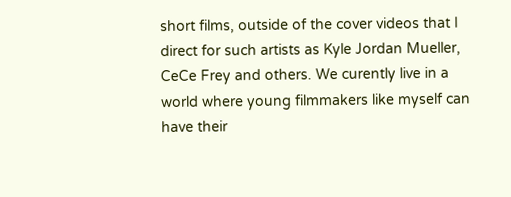short films, outside of the cover videos that I direct for such artists as Kyle Jordan Mueller, CeCe Frey and others. We curently live in a world where young filmmakers like myself can have their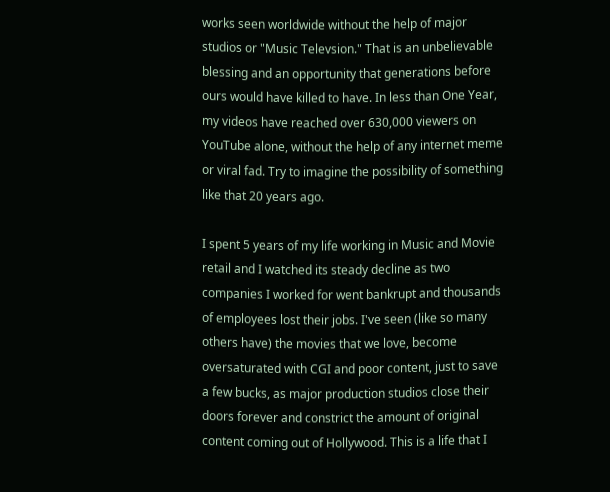works seen worldwide without the help of major studios or "Music Televsion." That is an unbelievable blessing and an opportunity that generations before ours would have killed to have. In less than One Year, my videos have reached over 630,000 viewers on YouTube alone, without the help of any internet meme or viral fad. Try to imagine the possibility of something like that 20 years ago.

I spent 5 years of my life working in Music and Movie retail and I watched its steady decline as two companies I worked for went bankrupt and thousands of employees lost their jobs. I've seen (like so many others have) the movies that we love, become oversaturated with CGI and poor content, just to save a few bucks, as major production studios close their doors forever and constrict the amount of original content coming out of Hollywood. This is a life that I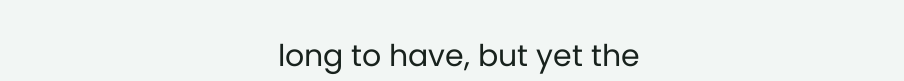long to have, but yet the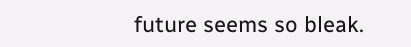future seems so bleak.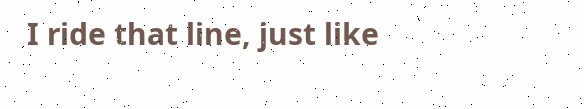I ride that line, just like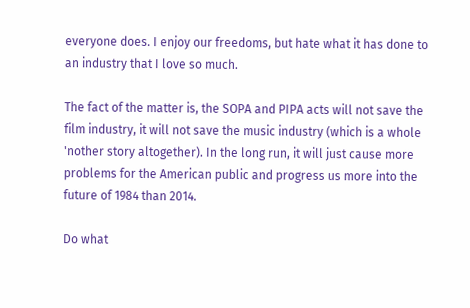everyone does. I enjoy our freedoms, but hate what it has done to an industry that I love so much.

The fact of the matter is, the SOPA and PIPA acts will not save the film industry, it will not save the music industry (which is a whole 'nother story altogether). In the long run, it will just cause more problems for the American public and progress us more into the future of 1984 than 2014.

Do what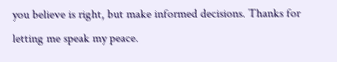you believe is right, but make informed decisions. Thanks for letting me speak my peace.